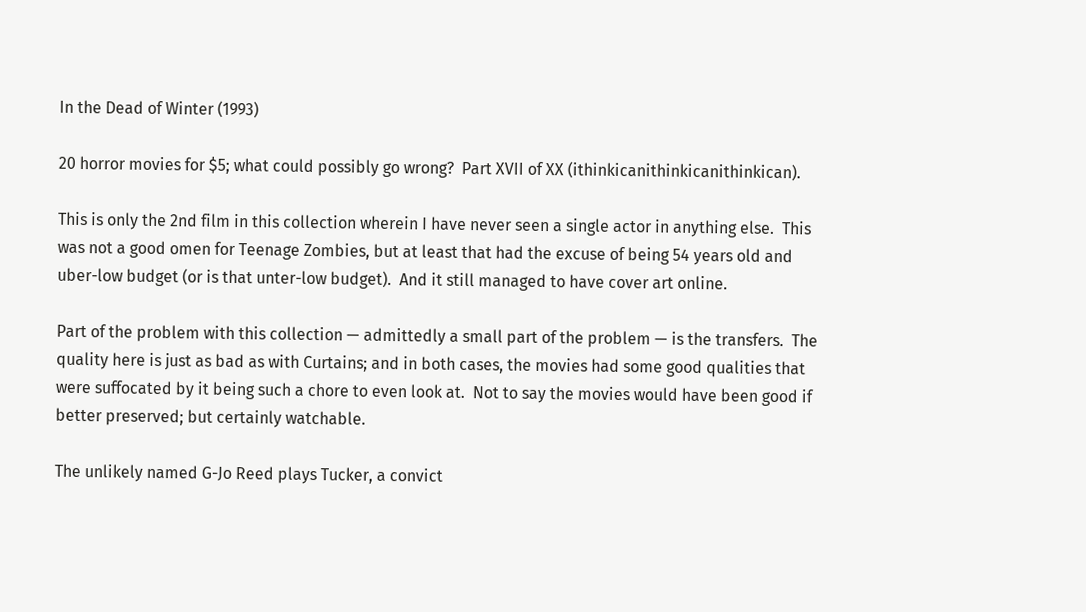In the Dead of Winter (1993)

20 horror movies for $5; what could possibly go wrong?  Part XVII of XX (ithinkicanithinkicanithinkican).

This is only the 2nd film in this collection wherein I have never seen a single actor in anything else.  This was not a good omen for Teenage Zombies, but at least that had the excuse of being 54 years old and uber-low budget (or is that unter-low budget).  And it still managed to have cover art online.

Part of the problem with this collection — admittedly a small part of the problem — is the transfers.  The quality here is just as bad as with Curtains; and in both cases, the movies had some good qualities that were suffocated by it being such a chore to even look at.  Not to say the movies would have been good if better preserved; but certainly watchable.

The unlikely named G-Jo Reed plays Tucker, a convict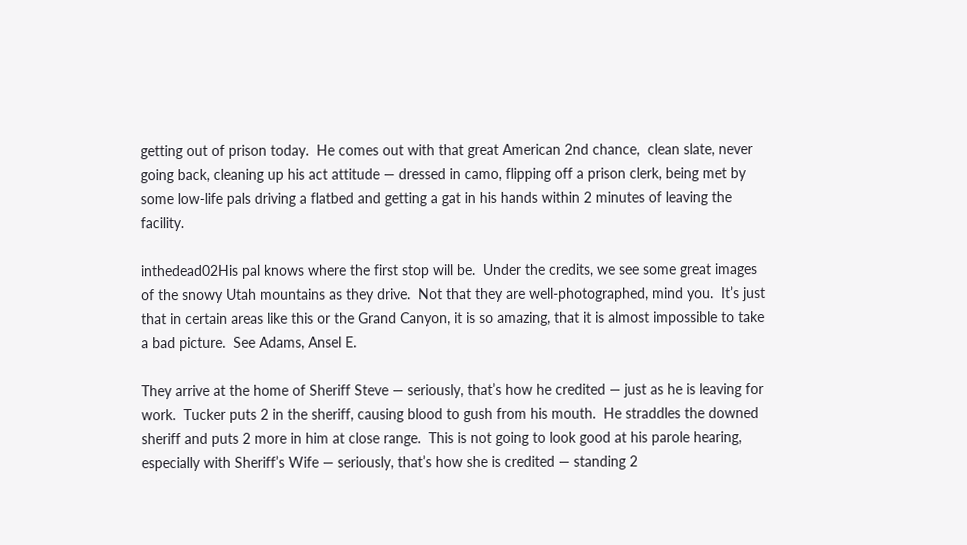getting out of prison today.  He comes out with that great American 2nd chance,  clean slate, never going back, cleaning up his act attitude — dressed in camo, flipping off a prison clerk, being met by some low-life pals driving a flatbed and getting a gat in his hands within 2 minutes of leaving the facility.

inthedead02His pal knows where the first stop will be.  Under the credits, we see some great images of the snowy Utah mountains as they drive.  Not that they are well-photographed, mind you.  It’s just that in certain areas like this or the Grand Canyon, it is so amazing, that it is almost impossible to take a bad picture.  See Adams, Ansel E.

They arrive at the home of Sheriff Steve — seriously, that’s how he credited — just as he is leaving for work.  Tucker puts 2 in the sheriff, causing blood to gush from his mouth.  He straddles the downed sheriff and puts 2 more in him at close range.  This is not going to look good at his parole hearing, especially with Sheriff’s Wife — seriously, that’s how she is credited — standing 2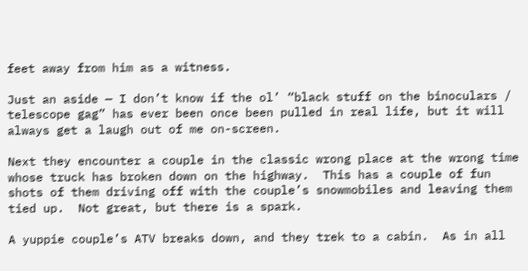feet away from him as a witness.

Just an aside — I don’t know if the ol’ “black stuff on the binoculars / telescope gag” has ever been once been pulled in real life, but it will always get a laugh out of me on-screen.

Next they encounter a couple in the classic wrong place at the wrong time whose truck has broken down on the highway.  This has a couple of fun shots of them driving off with the couple’s snowmobiles and leaving them tied up.  Not great, but there is a spark.

A yuppie couple’s ATV breaks down, and they trek to a cabin.  As in all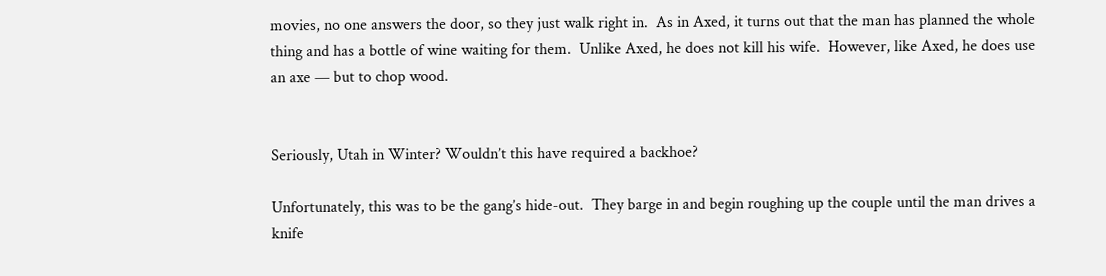movies, no one answers the door, so they just walk right in.  As in Axed, it turns out that the man has planned the whole thing and has a bottle of wine waiting for them.  Unlike Axed, he does not kill his wife.  However, like Axed, he does use an axe — but to chop wood.


Seriously, Utah in Winter? Wouldn’t this have required a backhoe?

Unfortunately, this was to be the gang’s hide-out.  They barge in and begin roughing up the couple until the man drives a knife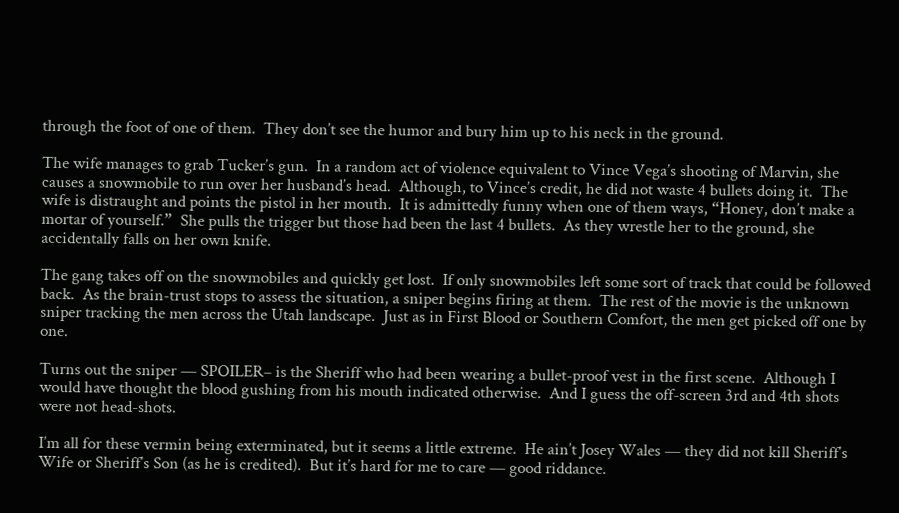through the foot of one of them.  They don’t see the humor and bury him up to his neck in the ground.

The wife manages to grab Tucker’s gun.  In a random act of violence equivalent to Vince Vega’s shooting of Marvin, she causes a snowmobile to run over her husband’s head.  Although, to Vince’s credit, he did not waste 4 bullets doing it.  The wife is distraught and points the pistol in her mouth.  It is admittedly funny when one of them ways, “Honey, don’t make a mortar of yourself.”  She pulls the trigger but those had been the last 4 bullets.  As they wrestle her to the ground, she accidentally falls on her own knife.

The gang takes off on the snowmobiles and quickly get lost.  If only snowmobiles left some sort of track that could be followed back.  As the brain-trust stops to assess the situation, a sniper begins firing at them.  The rest of the movie is the unknown sniper tracking the men across the Utah landscape.  Just as in First Blood or Southern Comfort, the men get picked off one by one.

Turns out the sniper — SPOILER– is the Sheriff who had been wearing a bullet-proof vest in the first scene.  Although I would have thought the blood gushing from his mouth indicated otherwise.  And I guess the off-screen 3rd and 4th shots were not head-shots.

I’m all for these vermin being exterminated, but it seems a little extreme.  He ain’t Josey Wales — they did not kill Sheriff’s Wife or Sheriff’s Son (as he is credited).  But it’s hard for me to care — good riddance.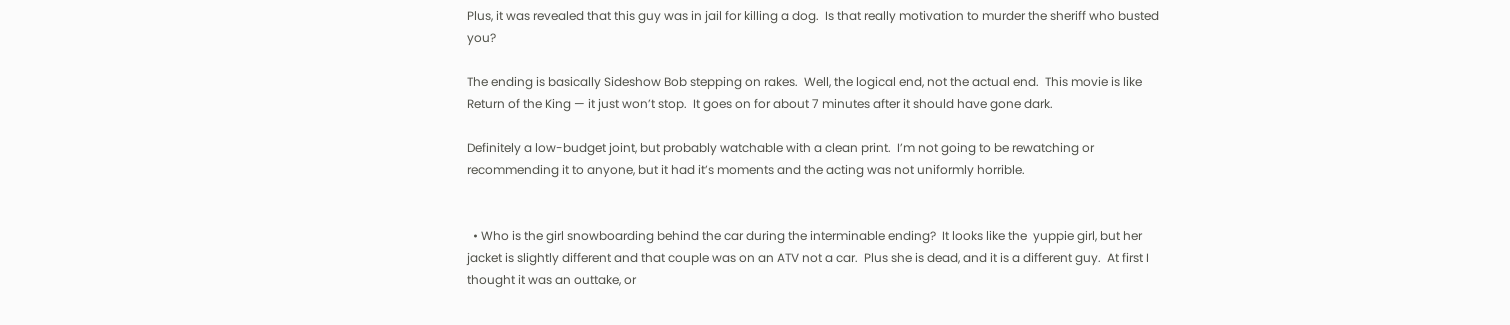Plus, it was revealed that this guy was in jail for killing a dog.  Is that really motivation to murder the sheriff who busted you?

The ending is basically Sideshow Bob stepping on rakes.  Well, the logical end, not the actual end.  This movie is like Return of the King — it just won’t stop.  It goes on for about 7 minutes after it should have gone dark.

Definitely a low-budget joint, but probably watchable with a clean print.  I’m not going to be rewatching or recommending it to anyone, but it had it’s moments and the acting was not uniformly horrible.


  • Who is the girl snowboarding behind the car during the interminable ending?  It looks like the  yuppie girl, but her jacket is slightly different and that couple was on an ATV not a car.  Plus she is dead, and it is a different guy.  At first I thought it was an outtake, or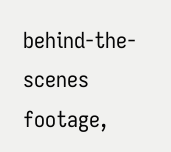behind-the-scenes footage,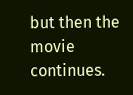but then the movie continues.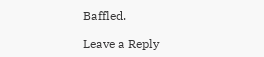Baffled.

Leave a Reply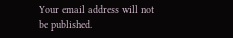Your email address will not be published.